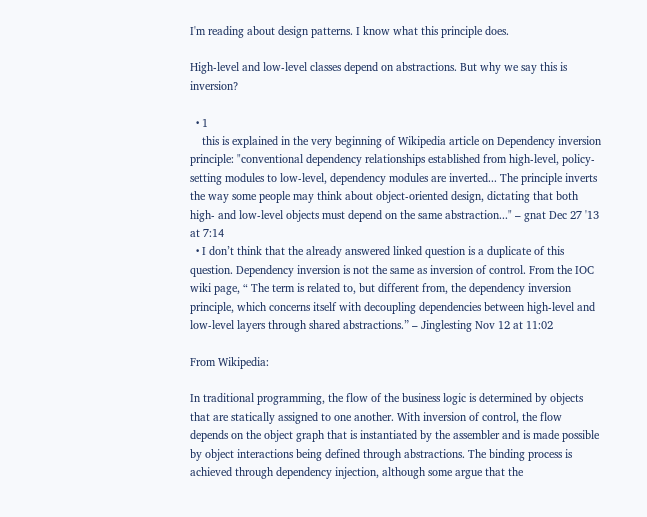I'm reading about design patterns. I know what this principle does.

High-level and low-level classes depend on abstractions. But why we say this is inversion?

  • 1
    this is explained in the very beginning of Wikipedia article on Dependency inversion principle: "conventional dependency relationships established from high-level, policy-setting modules to low-level, dependency modules are inverted... The principle inverts the way some people may think about object-oriented design, dictating that both high- and low-level objects must depend on the same abstraction..." – gnat Dec 27 '13 at 7:14
  • I don’t think that the already answered linked question is a duplicate of this question. Dependency inversion is not the same as inversion of control. From the IOC wiki page, “ The term is related to, but different from, the dependency inversion principle, which concerns itself with decoupling dependencies between high-level and low-level layers through shared abstractions.” – Jinglesting Nov 12 at 11:02

From Wikipedia:

In traditional programming, the flow of the business logic is determined by objects that are statically assigned to one another. With inversion of control, the flow depends on the object graph that is instantiated by the assembler and is made possible by object interactions being defined through abstractions. The binding process is achieved through dependency injection, although some argue that the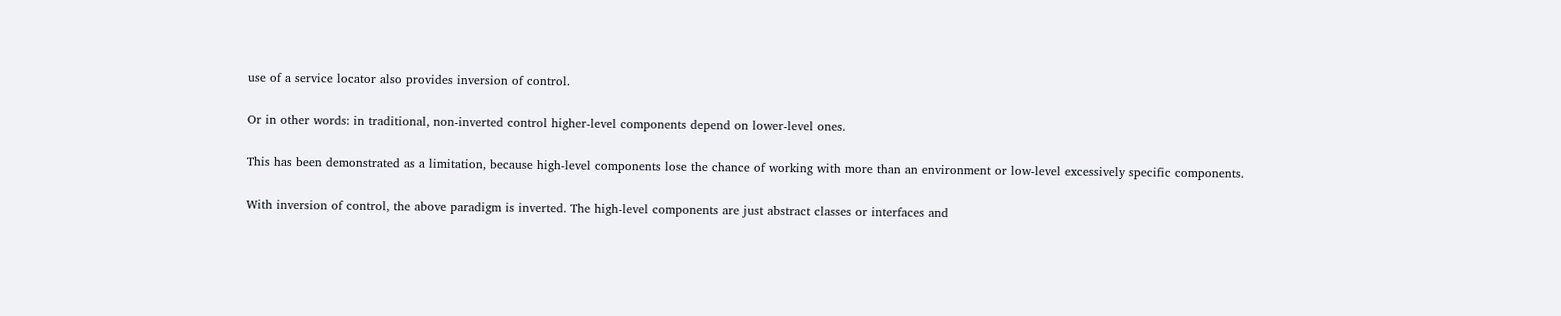use of a service locator also provides inversion of control.

Or in other words: in traditional, non-inverted control higher-level components depend on lower-level ones.

This has been demonstrated as a limitation, because high-level components lose the chance of working with more than an environment or low-level excessively specific components.

With inversion of control, the above paradigm is inverted. The high-level components are just abstract classes or interfaces and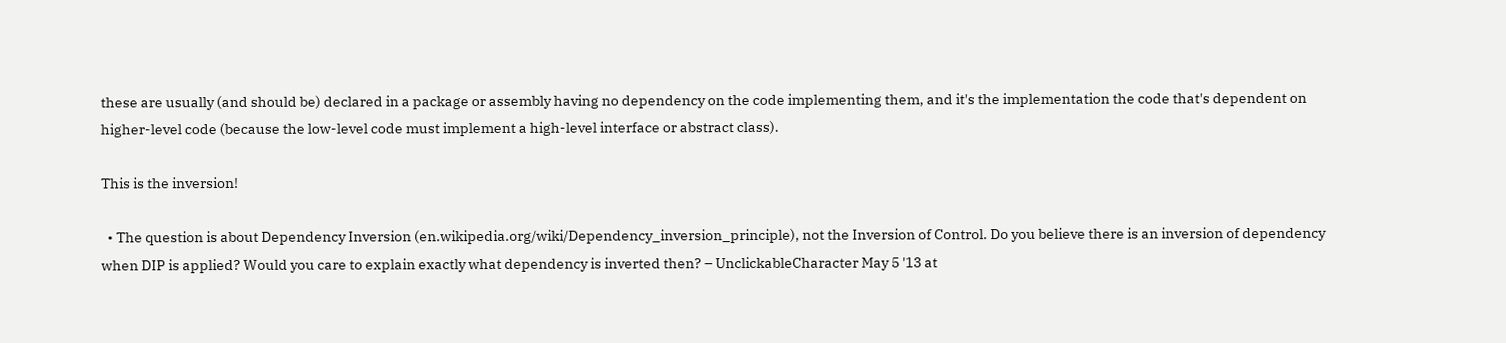these are usually (and should be) declared in a package or assembly having no dependency on the code implementing them, and it's the implementation the code that's dependent on higher-level code (because the low-level code must implement a high-level interface or abstract class).

This is the inversion!

  • The question is about Dependency Inversion (en.wikipedia.org/wiki/Dependency_inversion_principle), not the Inversion of Control. Do you believe there is an inversion of dependency when DIP is applied? Would you care to explain exactly what dependency is inverted then? – UnclickableCharacter May 5 '13 at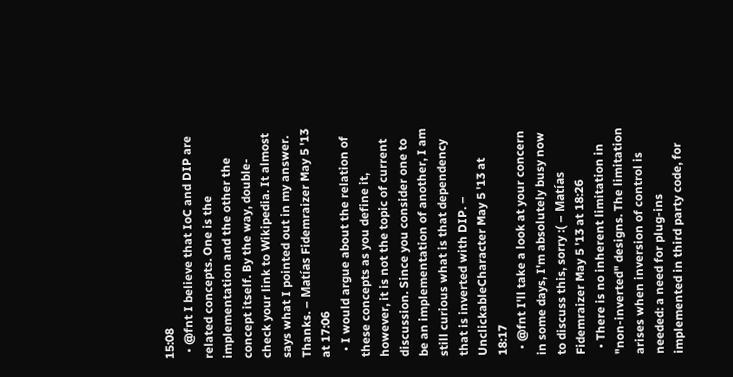15:08
  • @fnt I believe that IoC and DIP are related concepts. One is the implementation and the other the concept itself. By the way, double-check your link to Wikipedia. It almost says what I pointed out in my answer. Thanks. – Matías Fidemraizer May 5 '13 at 17:06
  • I would argue about the relation of these concepts as you define it, however, it is not the topic of current discussion. Since you consider one to be an implementation of another, I am still curious what is that dependency that is inverted with DIP. – UnclickableCharacter May 5 '13 at 18:17
  • @fnt I'll take a look at your concern in some days, I'm absolutely busy now to discuss this, sorry :( – Matías Fidemraizer May 5 '13 at 18:26
  • There is no inherent limitation in "non-inverted" designs. The limitation arises when inversion of control is needed: a need for plug-ins implemented in third party code, for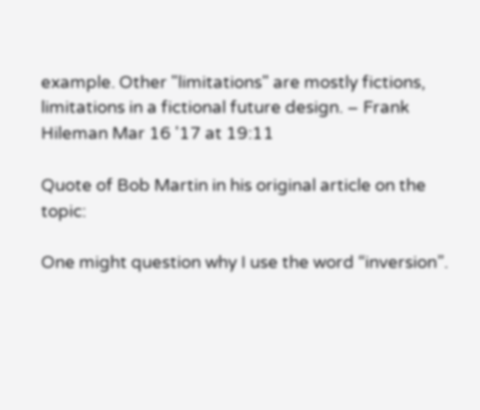example. Other "limitations" are mostly fictions, limitations in a fictional future design. – Frank Hileman Mar 16 '17 at 19:11

Quote of Bob Martin in his original article on the topic:

One might question why I use the word “inversion”.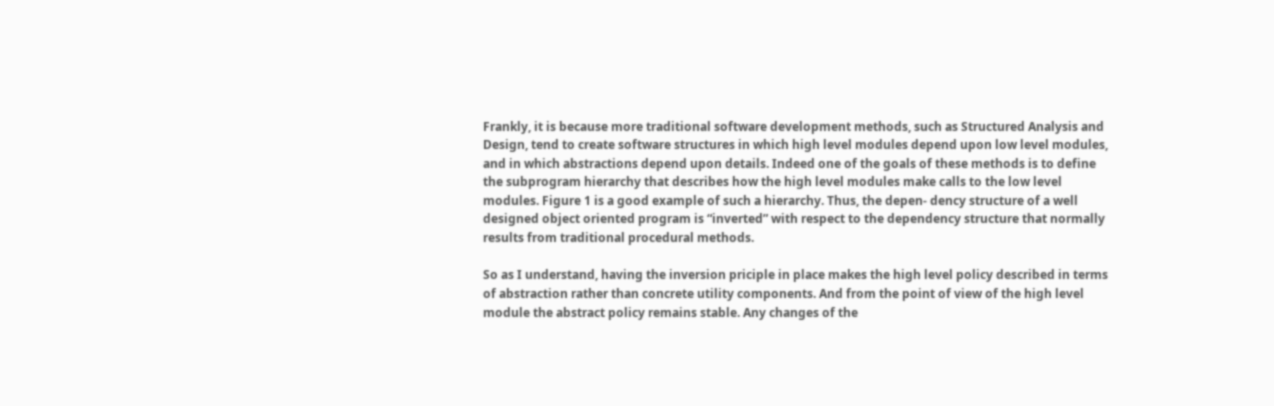Frankly, it is because more traditional software development methods, such as Structured Analysis and Design, tend to create software structures in which high level modules depend upon low level modules, and in which abstractions depend upon details. Indeed one of the goals of these methods is to define the subprogram hierarchy that describes how the high level modules make calls to the low level modules. Figure 1 is a good example of such a hierarchy. Thus, the depen- dency structure of a well designed object oriented program is “inverted” with respect to the dependency structure that normally results from traditional procedural methods.

So as I understand, having the inversion priciple in place makes the high level policy described in terms of abstraction rather than concrete utility components. And from the point of view of the high level module the abstract policy remains stable. Any changes of the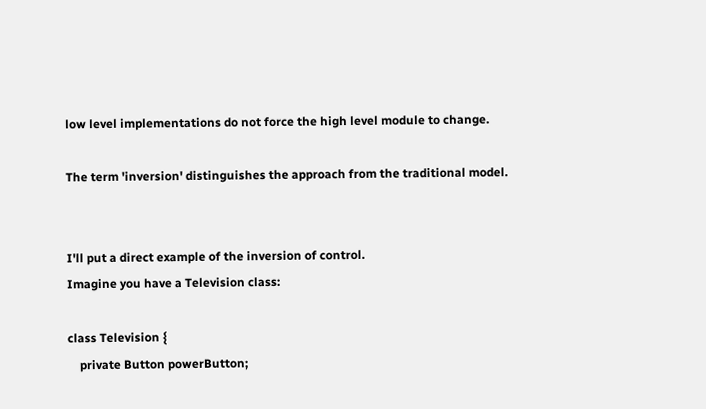low level implementations do not force the high level module to change.

The term 'inversion' distinguishes the approach from the traditional model.


I'll put a direct example of the inversion of control.
Imagine you have a Television class:

class Television {
    private Button powerButton;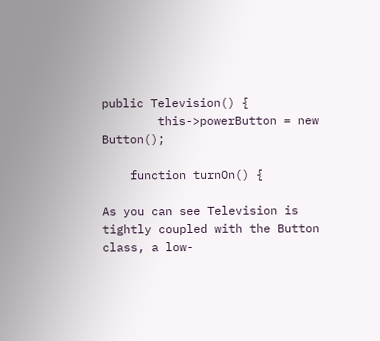public Television() {
        this->powerButton = new Button();

    function turnOn() {

As you can see Television is tightly coupled with the Button class, a low-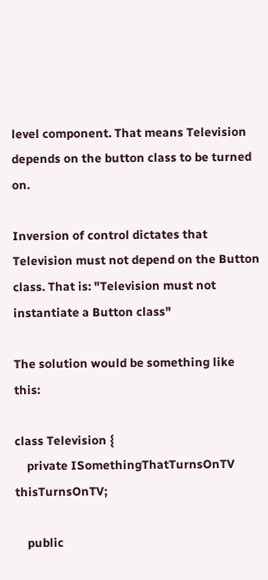level component. That means Television depends on the button class to be turned on.

Inversion of control dictates that Television must not depend on the Button class. That is: "Television must not instantiate a Button class"

The solution would be something like this:

class Television {
    private ISomethingThatTurnsOnTV thisTurnsOnTV;

    public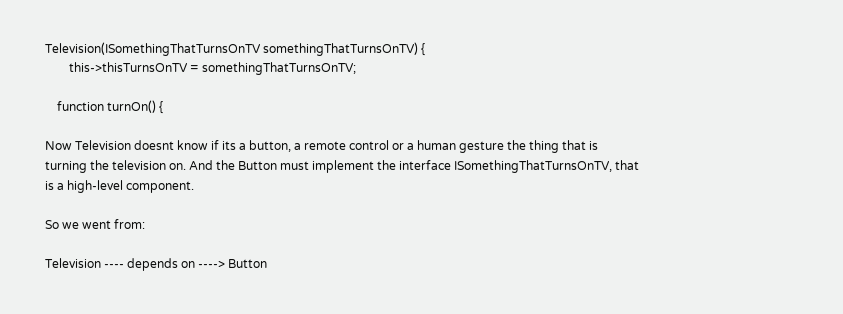Television(ISomethingThatTurnsOnTV somethingThatTurnsOnTV) {
        this->thisTurnsOnTV = somethingThatTurnsOnTV;

    function turnOn() {

Now Television doesnt know if its a button, a remote control or a human gesture the thing that is turning the television on. And the Button must implement the interface ISomethingThatTurnsOnTV, that is a high-level component.

So we went from:

Television ---- depends on ----> Button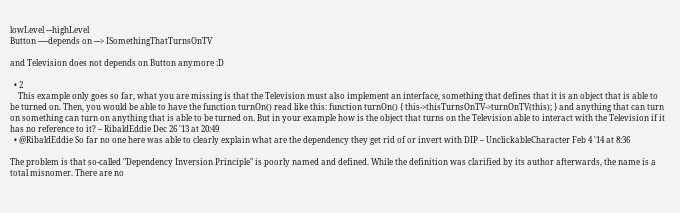lowLevel ---highLevel
Button -----depends on ---> ISomethingThatTurnsOnTV

and Television does not depends on Button anymore :D

  • 2
    This example only goes so far, what you are missing is that the Television must also implement an interface, something that defines that it is an object that is able to be turned on. Then, you would be able to have the function turnOn() read like this: function turnOn() { this->thisTurnsOnTV->turnOnTV(this); } and anything that can turn on something can turn on anything that is able to be turned on. But in your example how is the object that turns on the Television able to interact with the Television if it has no reference to it? – RibaldEddie Dec 26 '13 at 20:49
  • @RibaldEddie So far no one here was able to clearly explain what are the dependency they get rid of or invert with DIP – UnclickableCharacter Feb 4 '14 at 8:36

The problem is that so-called "Dependency Inversion Principle" is poorly named and defined. While the definition was clarified by its author afterwards, the name is a total misnomer. There are no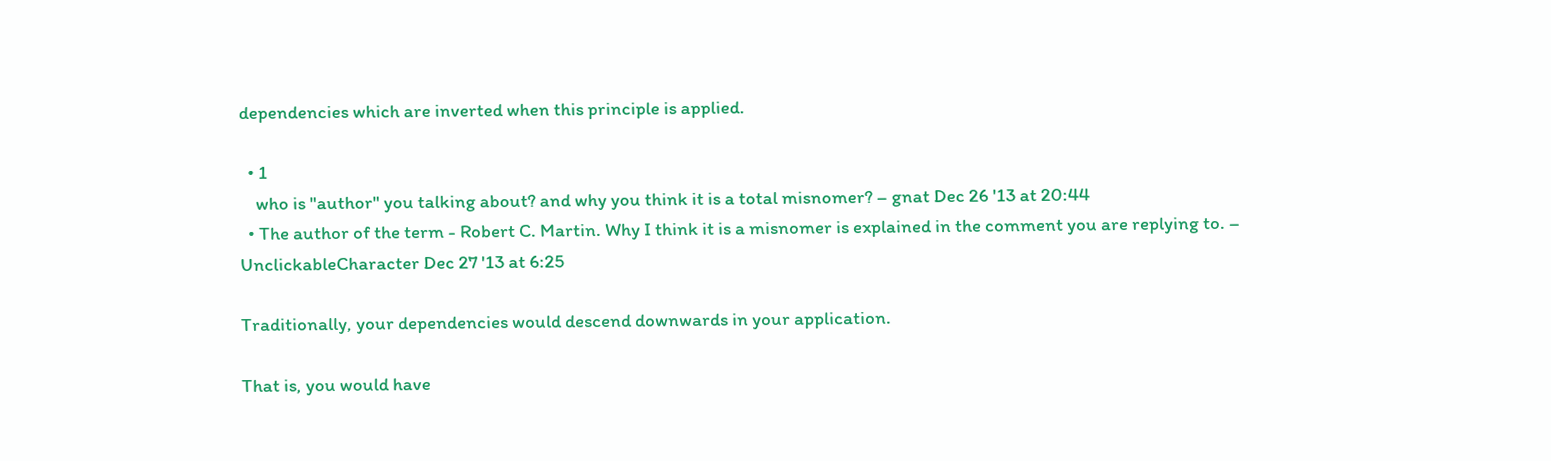dependencies which are inverted when this principle is applied.

  • 1
    who is "author" you talking about? and why you think it is a total misnomer? – gnat Dec 26 '13 at 20:44
  • The author of the term - Robert C. Martin. Why I think it is a misnomer is explained in the comment you are replying to. – UnclickableCharacter Dec 27 '13 at 6:25

Traditionally, your dependencies would descend downwards in your application.

That is, you would have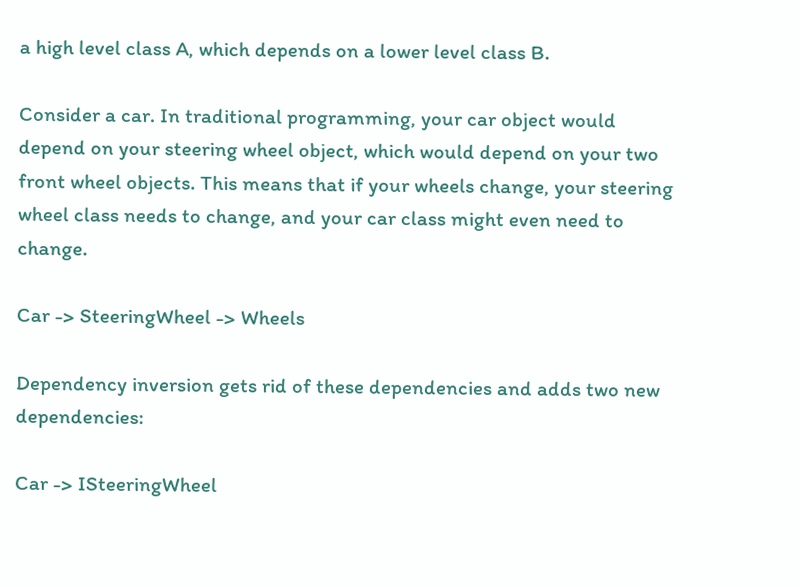a high level class A, which depends on a lower level class B.

Consider a car. In traditional programming, your car object would depend on your steering wheel object, which would depend on your two front wheel objects. This means that if your wheels change, your steering wheel class needs to change, and your car class might even need to change.

Car -> SteeringWheel -> Wheels

Dependency inversion gets rid of these dependencies and adds two new dependencies:

Car -> ISteeringWheel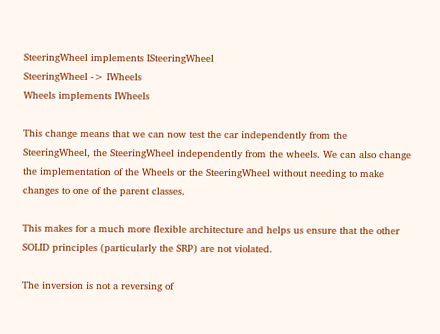SteeringWheel implements ISteeringWheel
SteeringWheel -> IWheels
Wheels implements IWheels

This change means that we can now test the car independently from the SteeringWheel, the SteeringWheel independently from the wheels. We can also change the implementation of the Wheels or the SteeringWheel without needing to make changes to one of the parent classes.

This makes for a much more flexible architecture and helps us ensure that the other SOLID principles (particularly the SRP) are not violated.

The inversion is not a reversing of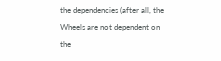the dependencies (after all, the Wheels are not dependent on the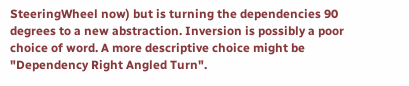SteeringWheel now) but is turning the dependencies 90 degrees to a new abstraction. Inversion is possibly a poor choice of word. A more descriptive choice might be "Dependency Right Angled Turn".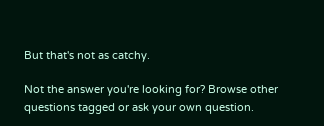But that's not as catchy.

Not the answer you're looking for? Browse other questions tagged or ask your own question.